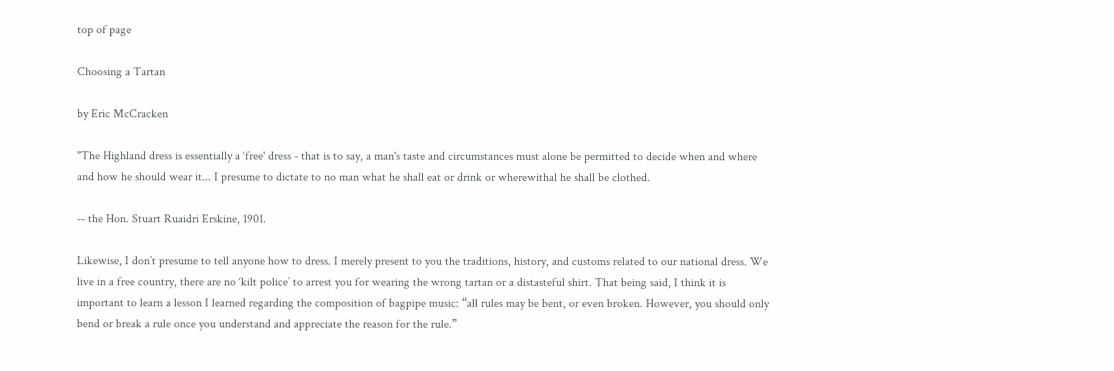top of page

Choosing a Tartan

by Eric McCracken

"The Highland dress is essentially a ‘free' dress - that is to say, a man's taste and circumstances must alone be permitted to decide when and where and how he should wear it... I presume to dictate to no man what he shall eat or drink or wherewithal he shall be clothed.

-- the Hon. Stuart Ruaidri Erskine, 1901.

Likewise, I don’t presume to tell anyone how to dress. I merely present to you the traditions, history, and customs related to our national dress. We live in a free country, there are no ‘kilt police’ to arrest you for wearing the wrong tartan or a distasteful shirt. That being said, I think it is important to learn a lesson I learned regarding the composition of bagpipe music: “all rules may be bent, or even broken. However, you should only bend or break a rule once you understand and appreciate the reason for the rule.”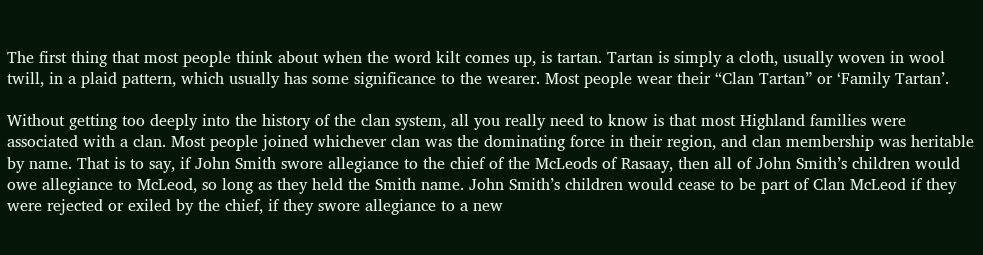The first thing that most people think about when the word kilt comes up, is tartan. Tartan is simply a cloth, usually woven in wool twill, in a plaid pattern, which usually has some significance to the wearer. Most people wear their “Clan Tartan” or ‘Family Tartan’.

Without getting too deeply into the history of the clan system, all you really need to know is that most Highland families were associated with a clan. Most people joined whichever clan was the dominating force in their region, and clan membership was heritable by name. That is to say, if John Smith swore allegiance to the chief of the McLeods of Rasaay, then all of John Smith’s children would owe allegiance to McLeod, so long as they held the Smith name. John Smith’s children would cease to be part of Clan McLeod if they were rejected or exiled by the chief, if they swore allegiance to a new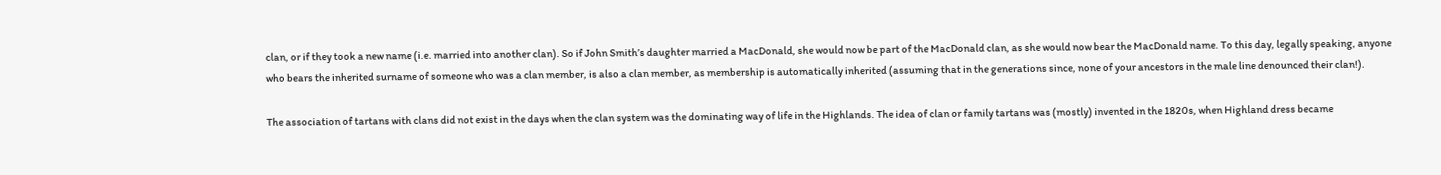clan, or if they took a new name (i.e. married into another clan). So if John Smith’s daughter married a MacDonald, she would now be part of the MacDonald clan, as she would now bear the MacDonald name. To this day, legally speaking, anyone who bears the inherited surname of someone who was a clan member, is also a clan member, as membership is automatically inherited (assuming that in the generations since, none of your ancestors in the male line denounced their clan!).

The association of tartans with clans did not exist in the days when the clan system was the dominating way of life in the Highlands. The idea of clan or family tartans was (mostly) invented in the 1820s, when Highland dress became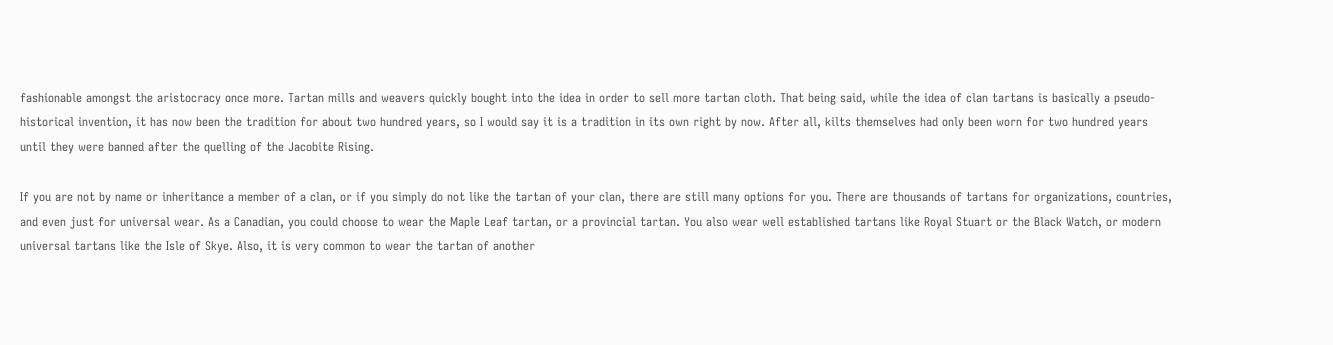fashionable amongst the aristocracy once more. Tartan mills and weavers quickly bought into the idea in order to sell more tartan cloth. That being said, while the idea of clan tartans is basically a pseudo-historical invention, it has now been the tradition for about two hundred years, so I would say it is a tradition in its own right by now. After all, kilts themselves had only been worn for two hundred years until they were banned after the quelling of the Jacobite Rising.

If you are not by name or inheritance a member of a clan, or if you simply do not like the tartan of your clan, there are still many options for you. There are thousands of tartans for organizations, countries, and even just for universal wear. As a Canadian, you could choose to wear the Maple Leaf tartan, or a provincial tartan. You also wear well established tartans like Royal Stuart or the Black Watch, or modern universal tartans like the Isle of Skye. Also, it is very common to wear the tartan of another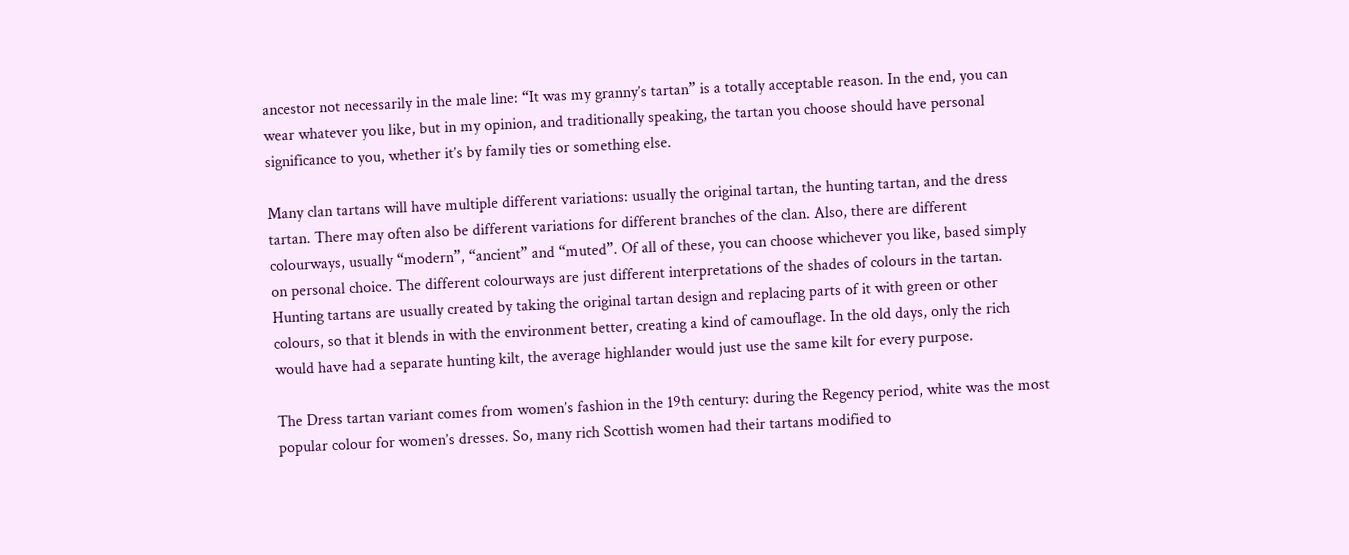ancestor not necessarily in the male line: “It was my granny’s tartan” is a totally acceptable reason. In the end, you can wear whatever you like, but in my opinion, and traditionally speaking, the tartan you choose should have personal significance to you, whether it’s by family ties or something else.

Many clan tartans will have multiple different variations: usually the original tartan, the hunting tartan, and the dress tartan. There may often also be different variations for different branches of the clan. Also, there are different colourways, usually “modern”, “ancient” and “muted”. Of all of these, you can choose whichever you like, based simply on personal choice. The different colourways are just different interpretations of the shades of colours in the tartan. Hunting tartans are usually created by taking the original tartan design and replacing parts of it with green or other colours, so that it blends in with the environment better, creating a kind of camouflage. In the old days, only the rich would have had a separate hunting kilt, the average highlander would just use the same kilt for every purpose.

The Dress tartan variant comes from women’s fashion in the 19th century: during the Regency period, white was the most popular colour for women’s dresses. So, many rich Scottish women had their tartans modified to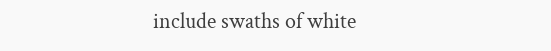include swaths of white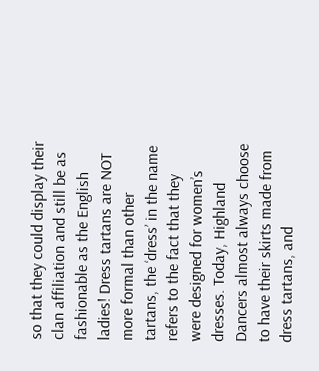so that they could display their clan affiliation and still be as fashionable as the English ladies! Dress tartans are NOT more formal than other tartans, the ‘dress’ in the name refers to the fact that they were designed for women’s dresses. Today, Highland Dancers almost always choose to have their skirts made from dress tartans, and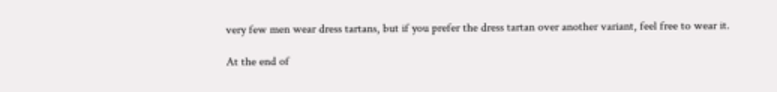very few men wear dress tartans, but if you prefer the dress tartan over another variant, feel free to wear it.

At the end of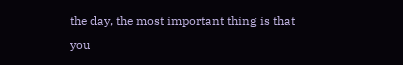the day, the most important thing is that you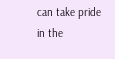can take pride in the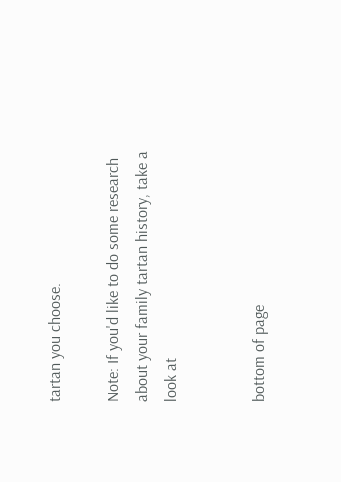tartan you choose.

Note: If you'd like to do some research about your family tartan history, take a look at


bottom of page